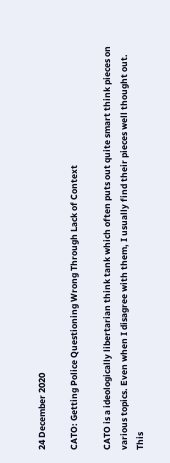24 December 2020

CATO: Getting Police Questioning Wrong Through Lack of Context

CATO is a ideologically libertarian think tank which often puts out quite smart think pieces on various topics. Even when I disagree with them, I usually find their pieces well thought out. This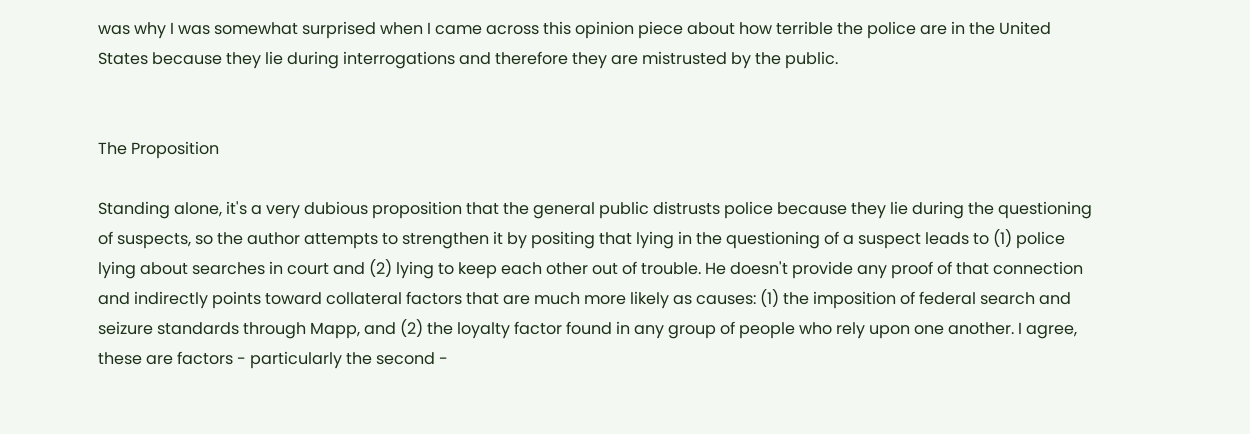was why I was somewhat surprised when I came across this opinion piece about how terrible the police are in the United States because they lie during interrogations and therefore they are mistrusted by the public.


The Proposition

Standing alone, it's a very dubious proposition that the general public distrusts police because they lie during the questioning of suspects, so the author attempts to strengthen it by positing that lying in the questioning of a suspect leads to (1) police lying about searches in court and (2) lying to keep each other out of trouble. He doesn't provide any proof of that connection and indirectly points toward collateral factors that are much more likely as causes: (1) the imposition of federal search and seizure standards through Mapp, and (2) the loyalty factor found in any group of people who rely upon one another. I agree, these are factors - particularly the second -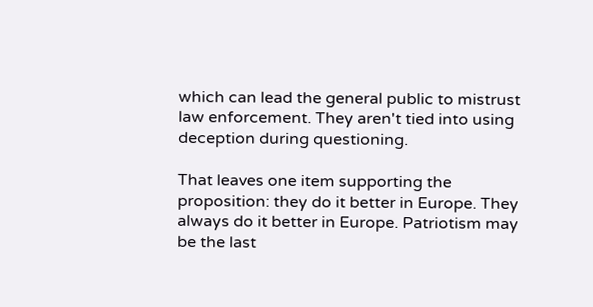which can lead the general public to mistrust law enforcement. They aren't tied into using deception during questioning.

That leaves one item supporting the proposition: they do it better in Europe. They always do it better in Europe. Patriotism may be the last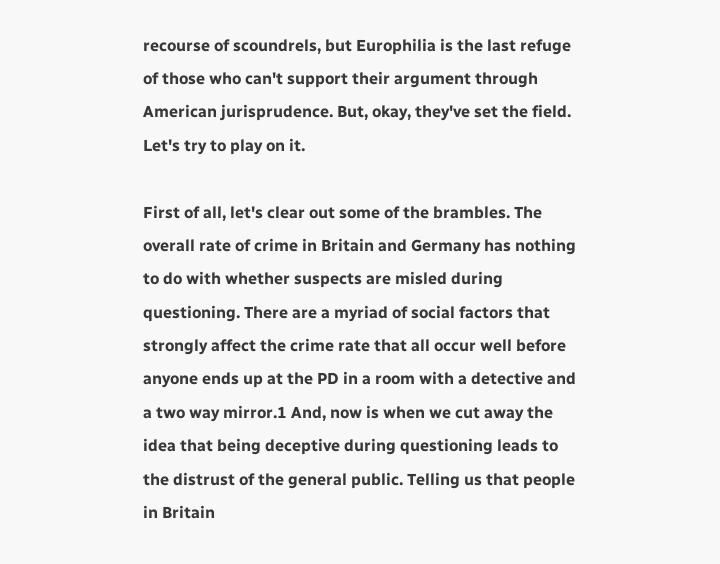recourse of scoundrels, but Europhilia is the last refuge of those who can't support their argument through American jurisprudence. But, okay, they've set the field. Let's try to play on it.

First of all, let's clear out some of the brambles. The overall rate of crime in Britain and Germany has nothing to do with whether suspects are misled during questioning. There are a myriad of social factors that strongly affect the crime rate that all occur well before anyone ends up at the PD in a room with a detective and a two way mirror.1 And, now is when we cut away the idea that being deceptive during questioning leads to the distrust of the general public. Telling us that people in Britain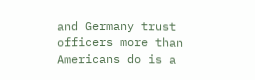and Germany trust officers more than Americans do is a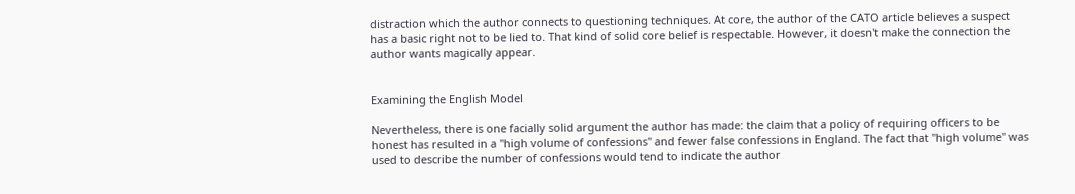distraction which the author connects to questioning techniques. At core, the author of the CATO article believes a suspect has a basic right not to be lied to. That kind of solid core belief is respectable. However, it doesn't make the connection the author wants magically appear.


Examining the English Model

Nevertheless, there is one facially solid argument the author has made: the claim that a policy of requiring officers to be honest has resulted in a "high volume of confessions" and fewer false confessions in England. The fact that "high volume" was used to describe the number of confessions would tend to indicate the author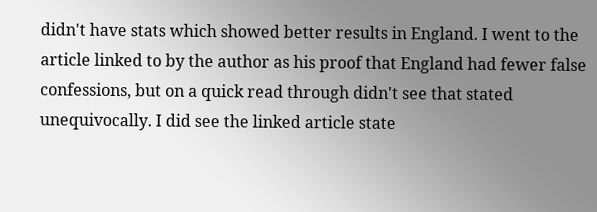didn't have stats which showed better results in England. I went to the article linked to by the author as his proof that England had fewer false confessions, but on a quick read through didn't see that stated unequivocally. I did see the linked article state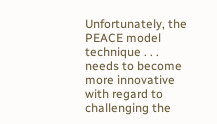Unfortunately, the PEACE model technique . . . needs to become more innovative with regard to challenging the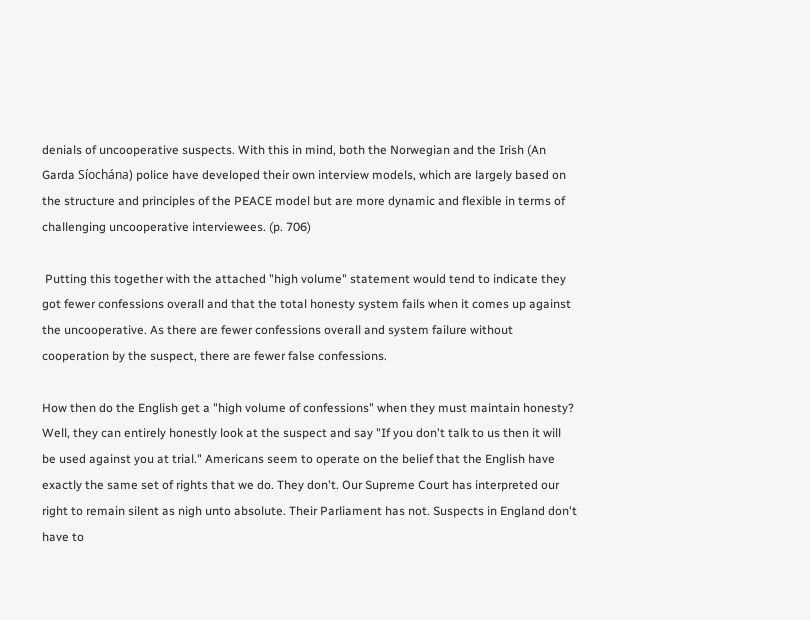denials of uncooperative suspects. With this in mind, both the Norwegian and the Irish (An Garda Síochána) police have developed their own interview models, which are largely based on the structure and principles of the PEACE model but are more dynamic and flexible in terms of challenging uncooperative interviewees. (p. 706)

 Putting this together with the attached "high volume" statement would tend to indicate they got fewer confessions overall and that the total honesty system fails when it comes up against the uncooperative. As there are fewer confessions overall and system failure without cooperation by the suspect, there are fewer false confessions.

How then do the English get a "high volume of confessions" when they must maintain honesty? Well, they can entirely honestly look at the suspect and say "If you don't talk to us then it will be used against you at trial." Americans seem to operate on the belief that the English have exactly the same set of rights that we do. They don't. Our Supreme Court has interpreted our right to remain silent as nigh unto absolute. Their Parliament has not. Suspects in England don't have to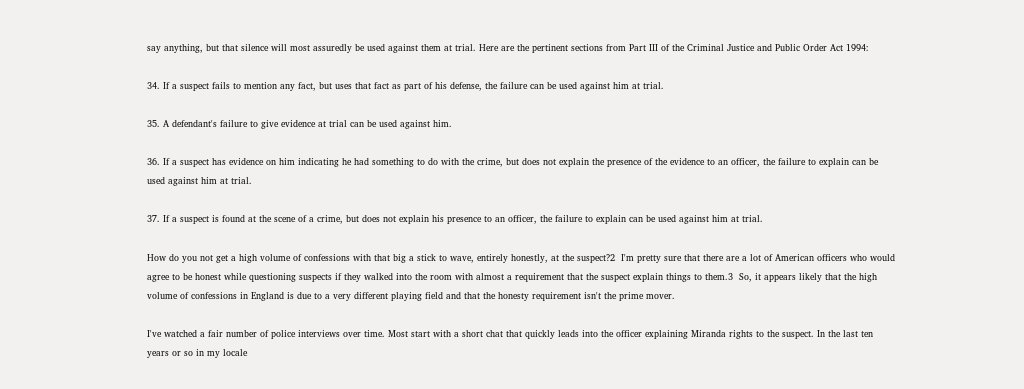say anything, but that silence will most assuredly be used against them at trial. Here are the pertinent sections from Part III of the Criminal Justice and Public Order Act 1994:

34. If a suspect fails to mention any fact, but uses that fact as part of his defense, the failure can be used against him at trial.

35. A defendant's failure to give evidence at trial can be used against him.

36. If a suspect has evidence on him indicating he had something to do with the crime, but does not explain the presence of the evidence to an officer, the failure to explain can be used against him at trial.

37. If a suspect is found at the scene of a crime, but does not explain his presence to an officer, the failure to explain can be used against him at trial.

How do you not get a high volume of confessions with that big a stick to wave, entirely honestly, at the suspect?2  I'm pretty sure that there are a lot of American officers who would agree to be honest while questioning suspects if they walked into the room with almost a requirement that the suspect explain things to them.3  So, it appears likely that the high volume of confessions in England is due to a very different playing field and that the honesty requirement isn't the prime mover.

I've watched a fair number of police interviews over time. Most start with a short chat that quickly leads into the officer explaining Miranda rights to the suspect. In the last ten years or so in my locale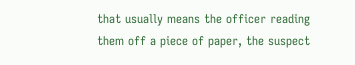that usually means the officer reading them off a piece of paper, the suspect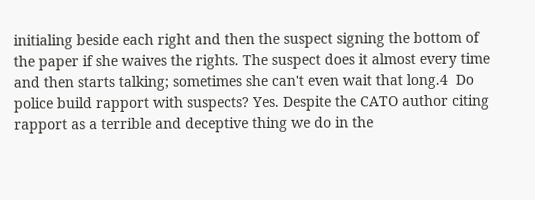initialing beside each right and then the suspect signing the bottom of the paper if she waives the rights. The suspect does it almost every time and then starts talking; sometimes she can't even wait that long.4  Do police build rapport with suspects? Yes. Despite the CATO author citing rapport as a terrible and deceptive thing we do in the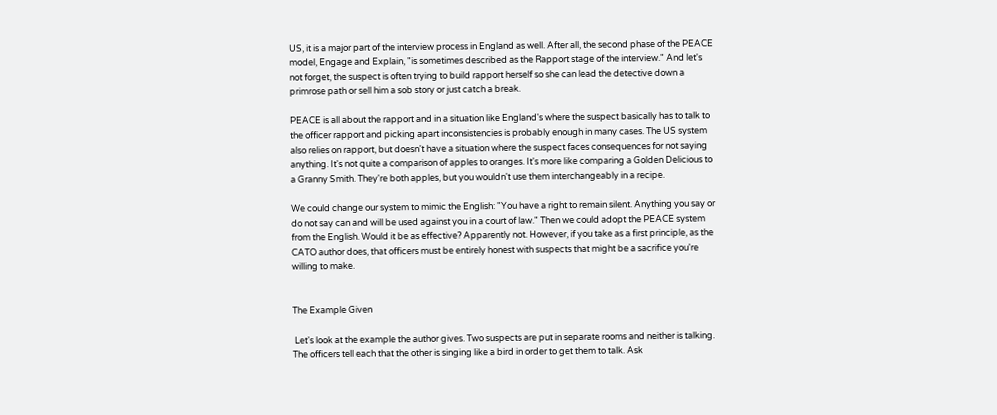US, it is a major part of the interview process in England as well. After all, the second phase of the PEACE model, Engage and Explain, "is sometimes described as the Rapport stage of the interview." And let's not forget, the suspect is often trying to build rapport herself so she can lead the detective down a primrose path or sell him a sob story or just catch a break.

PEACE is all about the rapport and in a situation like England's where the suspect basically has to talk to the officer rapport and picking apart inconsistencies is probably enough in many cases. The US system also relies on rapport, but doesn't have a situation where the suspect faces consequences for not saying anything. It's not quite a comparison of apples to oranges. It's more like comparing a Golden Delicious to a Granny Smith. They're both apples, but you wouldn't use them interchangeably in a recipe.

We could change our system to mimic the English: "You have a right to remain silent. Anything you say or do not say can and will be used against you in a court of law." Then we could adopt the PEACE system from the English. Would it be as effective? Apparently not. However, if you take as a first principle, as the CATO author does, that officers must be entirely honest with suspects that might be a sacrifice you're willing to make.


The Example Given

 Let's look at the example the author gives. Two suspects are put in separate rooms and neither is talking. The officers tell each that the other is singing like a bird in order to get them to talk. Ask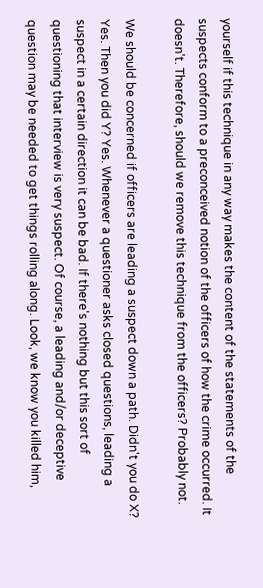yourself if this technique in any way makes the content of the statements of the suspects conform to a preconceived notion of the officers of how the crime occurred. It doesn't. Therefore, should we remove this technique from the officers? Probably not.

We should be concerned if officers are leading a suspect down a path. Didn't you do X? Yes. Then you did Y? Yes. Whenever a questioner asks closed questions, leading a suspect in a certain direction it can be bad. If there's nothing but this sort of questioning that interview is very suspect. Of course, a leading and/or deceptive question may be needed to get things rolling along. Look, we know you killed him,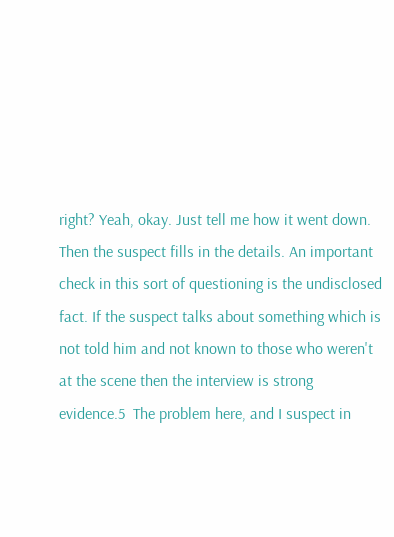right? Yeah, okay. Just tell me how it went down. Then the suspect fills in the details. An important check in this sort of questioning is the undisclosed fact. If the suspect talks about something which is not told him and not known to those who weren't at the scene then the interview is strong evidence.5  The problem here, and I suspect in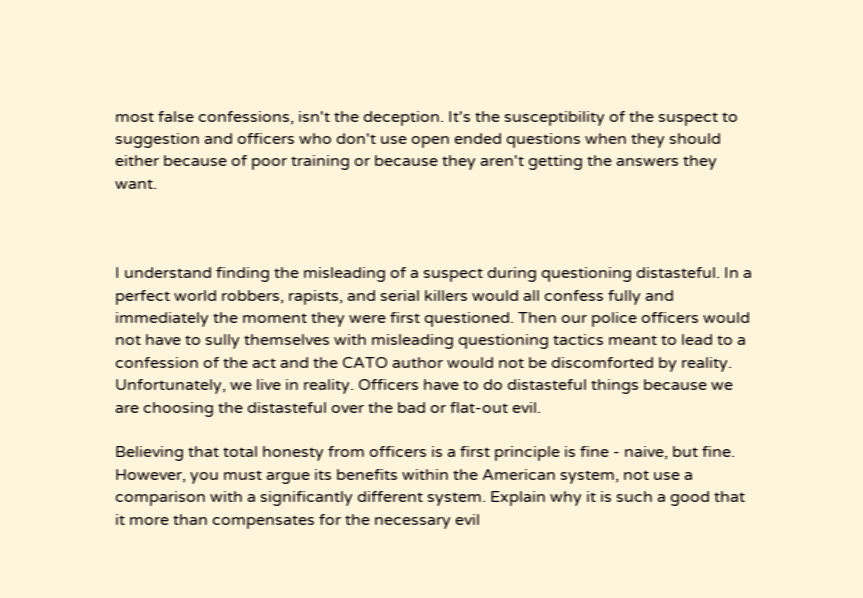most false confessions, isn't the deception. It's the susceptibility of the suspect to suggestion and officers who don't use open ended questions when they should either because of poor training or because they aren't getting the answers they want.



I understand finding the misleading of a suspect during questioning distasteful. In a perfect world robbers, rapists, and serial killers would all confess fully and immediately the moment they were first questioned. Then our police officers would not have to sully themselves with misleading questioning tactics meant to lead to a confession of the act and the CATO author would not be discomforted by reality. Unfortunately, we live in reality. Officers have to do distasteful things because we are choosing the distasteful over the bad or flat-out evil.

Believing that total honesty from officers is a first principle is fine - naive, but fine. However, you must argue its benefits within the American system, not use a comparison with a significantly different system. Explain why it is such a good that it more than compensates for the necessary evil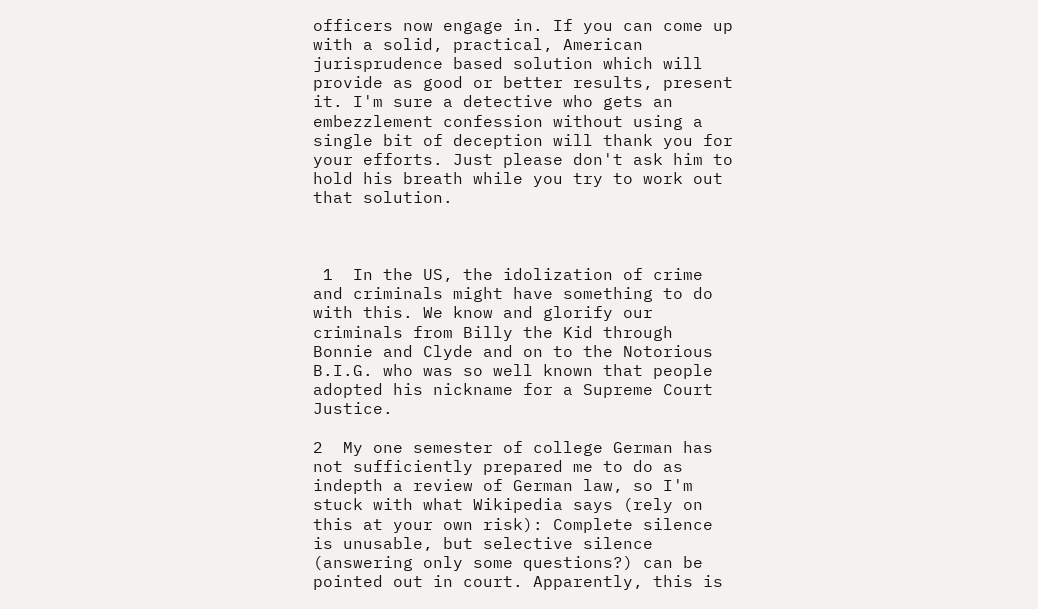officers now engage in. If you can come up with a solid, practical, American jurisprudence based solution which will provide as good or better results, present it. I'm sure a detective who gets an embezzlement confession without using a single bit of deception will thank you for your efforts. Just please don't ask him to hold his breath while you try to work out that solution.



 1  In the US, the idolization of crime and criminals might have something to do with this. We know and glorify our criminals from Billy the Kid through Bonnie and Clyde and on to the Notorious B.I.G. who was so well known that people adopted his nickname for a Supreme Court Justice.

2  My one semester of college German has not sufficiently prepared me to do as indepth a review of German law, so I'm stuck with what Wikipedia says (rely on this at your own risk): Complete silence is unusable, but selective silence (answering only some questions?) can be pointed out in court. Apparently, this is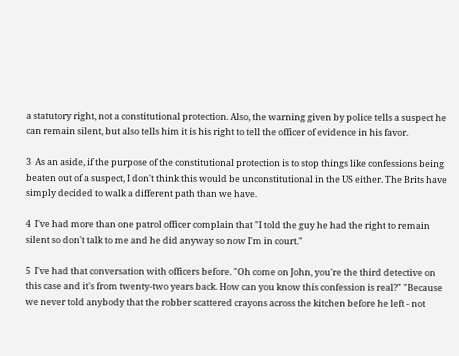a statutory right, not a constitutional protection. Also, the warning given by police tells a suspect he can remain silent, but also tells him it is his right to tell the officer of evidence in his favor.

3  As an aside, if the purpose of the constitutional protection is to stop things like confessions being beaten out of a suspect, I don't think this would be unconstitutional in the US either. The Brits have simply decided to walk a different path than we have.

4  I've had more than one patrol officer complain that "I told the guy he had the right to remain silent so don't talk to me and he did anyway so now I'm in court."

5  I've had that conversation with officers before. "Oh come on John, you're the third detective on this case and it's from twenty-two years back. How can you know this confession is real?" "Because we never told anybody that the robber scattered crayons across the kitchen before he left - not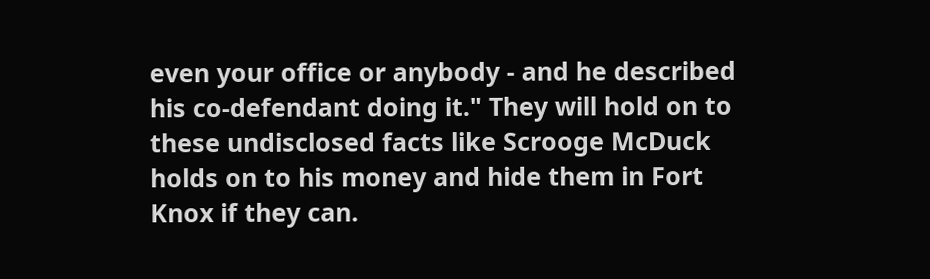even your office or anybody - and he described his co-defendant doing it." They will hold on to these undisclosed facts like Scrooge McDuck holds on to his money and hide them in Fort Knox if they can.